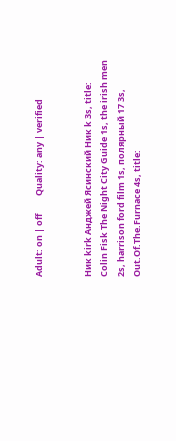Adult: on | off         Quality: any | verified


Ник kirk Анджей Ясинский Ник k 3s, title: Colin Fisk The Night City Guide 1s, the irish men 2s, harrison ford film 1s, полярный 17 3s, Out.Of.The.Furnace 4s, title: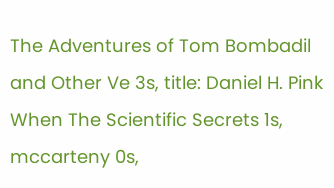The Adventures of Tom Bombadil and Other Ve 3s, title: Daniel H. Pink When The Scientific Secrets 1s, mccarteny 0s,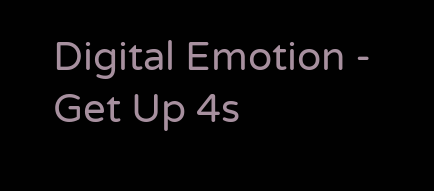Digital Emotion - Get Up 4s